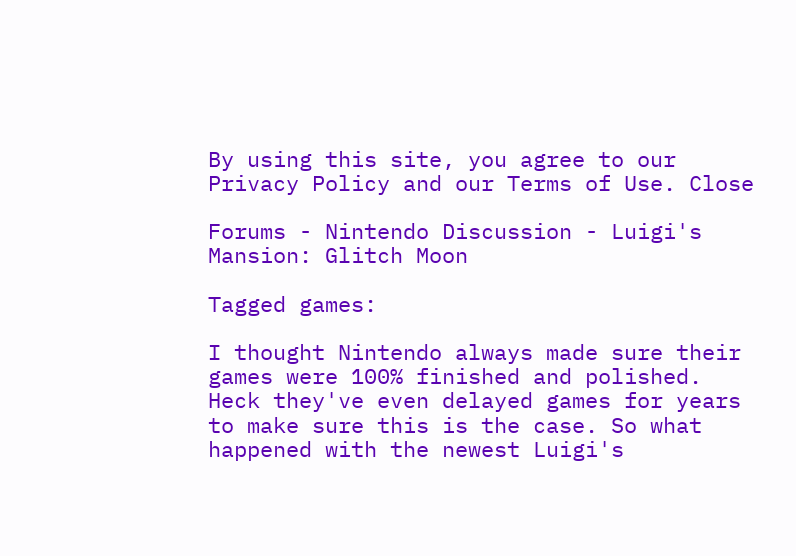By using this site, you agree to our Privacy Policy and our Terms of Use. Close

Forums - Nintendo Discussion - Luigi's Mansion: Glitch Moon

Tagged games:

I thought Nintendo always made sure their games were 100% finished and polished. Heck they've even delayed games for years to make sure this is the case. So what happened with the newest Luigi's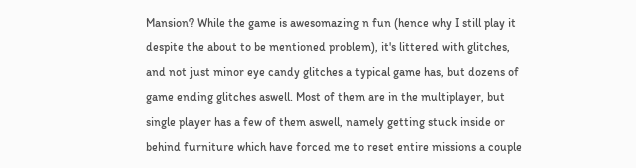Mansion? While the game is awesomazing n fun (hence why I still play it despite the about to be mentioned problem), it's littered with glitches, and not just minor eye candy glitches a typical game has, but dozens of game ending glitches aswell. Most of them are in the multiplayer, but single player has a few of them aswell, namely getting stuck inside or behind furniture which have forced me to reset entire missions a couple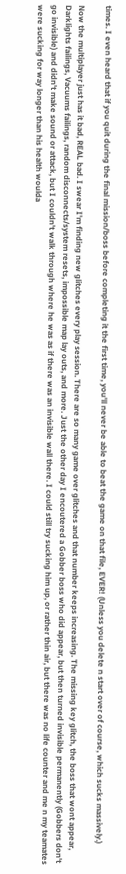times. I even heard that if you quit during the final mission/boss before completing it the first time, you'll never be able to beat the game on that file, EVER! (Unless you delete n start over of course, which sucks massively.)

Now the multiplayer just has it bad, REAL bad. I swear I'm finding new glitches every play session. There are so many game over glitches and that number keeps increasing. The missing key glitch, the boss that wont appear, Darklights failings, Vacuums failings, random disconnects/system resets, impossible map lay outs, and more. Just the other day I encoutered a Gobber boss who did appear, but then turned invisible permanently (Gobbers don't go invisible) and didn't make sound or attack, but I couldn't walk through where he was as if there was an invisible wall there. I could still try sucking him up, or rather thin air, but there was no life counter and me n my teamates were sucking for way longer than his health woulda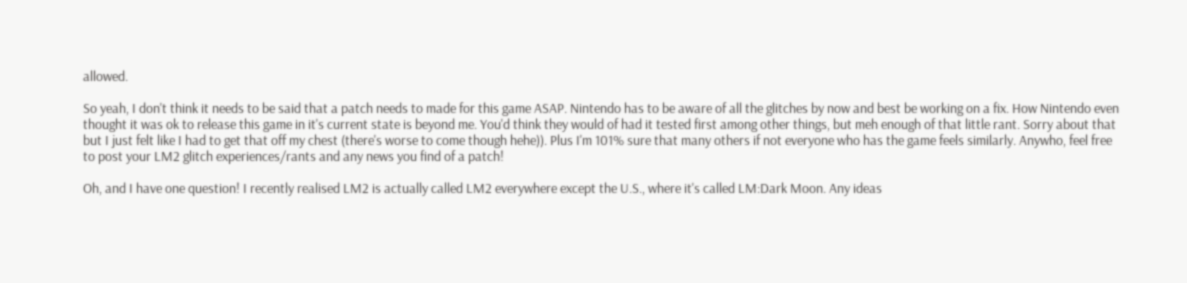allowed.

So yeah, I don't think it needs to be said that a patch needs to made for this game ASAP. Nintendo has to be aware of all the glitches by now and best be working on a fix. How Nintendo even thought it was ok to release this game in it's current state is beyond me. You'd think they would of had it tested first among other things, but meh enough of that little rant. Sorry about that but I just felt like I had to get that off my chest (there's worse to come though hehe)). Plus I'm 101% sure that many others if not everyone who has the game feels similarly. Anywho, feel free to post your LM2 glitch experiences/rants and any news you find of a patch!

Oh, and I have one question! I recently realised LM2 is actually called LM2 everywhere except the U.S., where it's called LM:Dark Moon. Any ideas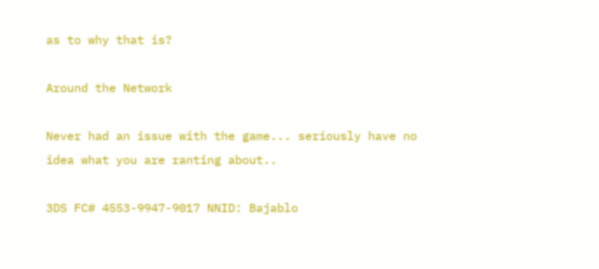as to why that is?

Around the Network

Never had an issue with the game... seriously have no idea what you are ranting about..

3DS FC# 4553-9947-9017 NNID: Bajablo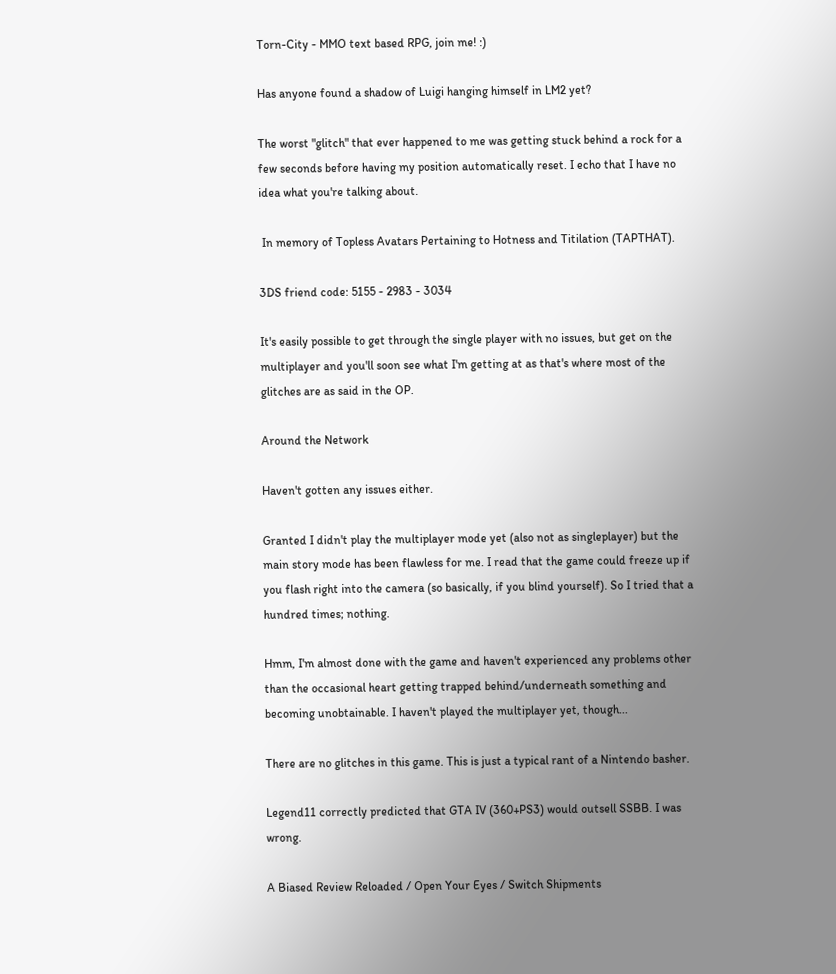Torn-City - MMO text based RPG, join me! :)

Has anyone found a shadow of Luigi hanging himself in LM2 yet?

The worst "glitch" that ever happened to me was getting stuck behind a rock for a few seconds before having my position automatically reset. I echo that I have no idea what you're talking about.

 In memory of Topless Avatars Pertaining to Hotness and Titilation (TAPTHAT).

3DS friend code: 5155 - 2983 - 3034

It's easily possible to get through the single player with no issues, but get on the multiplayer and you'll soon see what I'm getting at as that's where most of the glitches are as said in the OP.

Around the Network

Haven't gotten any issues either.

Granted I didn't play the multiplayer mode yet (also not as singleplayer) but the main story mode has been flawless for me. I read that the game could freeze up if you flash right into the camera (so basically, if you blind yourself). So I tried that a hundred times; nothing.

Hmm, I'm almost done with the game and haven't experienced any problems other than the occasional heart getting trapped behind/underneath something and becoming unobtainable. I haven't played the multiplayer yet, though...

There are no glitches in this game. This is just a typical rant of a Nintendo basher.

Legend11 correctly predicted that GTA IV (360+PS3) would outsell SSBB. I was wrong.

A Biased Review Reloaded / Open Your Eyes / Switch Shipments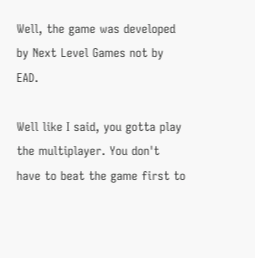Well, the game was developed by Next Level Games not by EAD.

Well like I said, you gotta play the multiplayer. You don't have to beat the game first to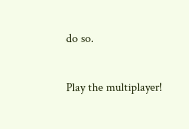do so.

Play the multiplayer!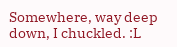Somewhere, way deep down, I chuckled. :L